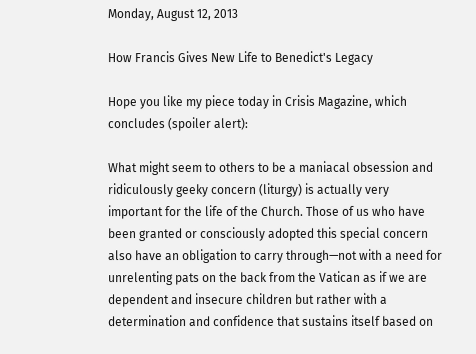Monday, August 12, 2013

How Francis Gives New Life to Benedict's Legacy

Hope you like my piece today in Crisis Magazine, which concludes (spoiler alert):

What might seem to others to be a maniacal obsession and ridiculously geeky concern (liturgy) is actually very important for the life of the Church. Those of us who have been granted or consciously adopted this special concern also have an obligation to carry through—not with a need for unrelenting pats on the back from the Vatican as if we are dependent and insecure children but rather with a determination and confidence that sustains itself based on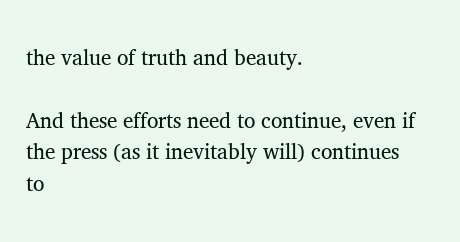the value of truth and beauty.

And these efforts need to continue, even if the press (as it inevitably will) continues to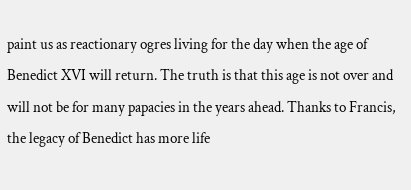paint us as reactionary ogres living for the day when the age of Benedict XVI will return. The truth is that this age is not over and will not be for many papacies in the years ahead. Thanks to Francis, the legacy of Benedict has more life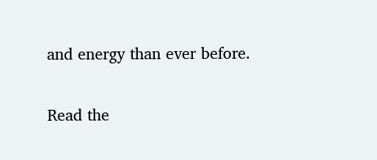and energy than ever before.

Read the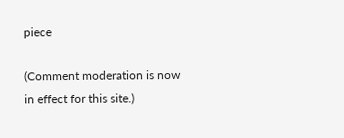piece

(Comment moderation is now in effect for this site.)